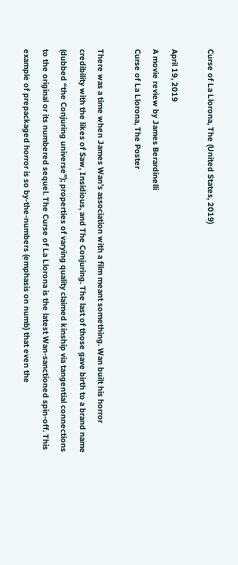Curse of La Llorona, The (United States, 2019)

April 19, 2019
A movie review by James Berardinelli
Curse of La Llorona, The Poster

There was a time when James Wan’s association with a film meant something. Wan built his horror credibility with the likes of Saw, Insidious, and The Conjuring. The last of those gave birth to a brand name (dubbed “the Conjuring universe”); properties of varying quality claimed kinship via tangential connections to the original or its numbered sequel. The Curse of La Llorona is the latest Wan-sanctioned spin-off. This example of prepackaged horror is so by-the-numbers (emphasis on numb) that even the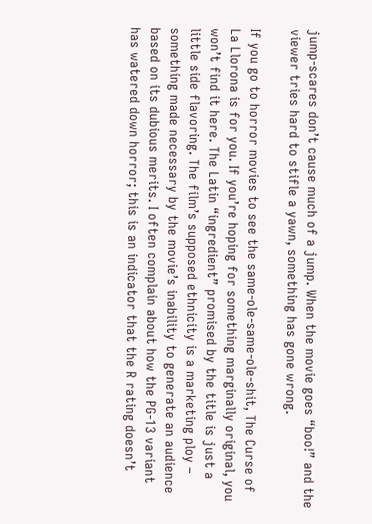jump-scares don’t cause much of a jump. When the movie goes “boo!” and the viewer tries hard to stifle a yawn, something has gone wrong.

If you go to horror movies to see the same-ole-same-ole-shit, The Curse of La Llorona is for you. If you’re hoping for something marginally original, you won’t find it here. The Latin “ingredient” promised by the title is just a little side flavoring. The film’s supposed ethnicity is a marketing ploy – something made necessary by the movie’s inability to generate an audience based on its dubious merits. I often complain about how the PG-13 variant has watered down horror; this is an indicator that the R rating doesn’t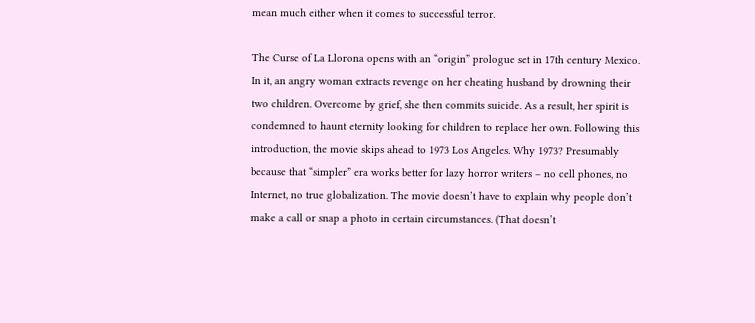mean much either when it comes to successful terror.

The Curse of La Llorona opens with an “origin” prologue set in 17th century Mexico. In it, an angry woman extracts revenge on her cheating husband by drowning their two children. Overcome by grief, she then commits suicide. As a result, her spirit is condemned to haunt eternity looking for children to replace her own. Following this introduction, the movie skips ahead to 1973 Los Angeles. Why 1973? Presumably because that “simpler” era works better for lazy horror writers – no cell phones, no Internet, no true globalization. The movie doesn’t have to explain why people don’t make a call or snap a photo in certain circumstances. (That doesn’t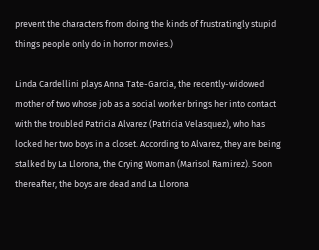prevent the characters from doing the kinds of frustratingly stupid things people only do in horror movies.)

Linda Cardellini plays Anna Tate-Garcia, the recently-widowed mother of two whose job as a social worker brings her into contact with the troubled Patricia Alvarez (Patricia Velasquez), who has locked her two boys in a closet. According to Alvarez, they are being stalked by La Llorona, the Crying Woman (Marisol Ramirez). Soon thereafter, the boys are dead and La Llorona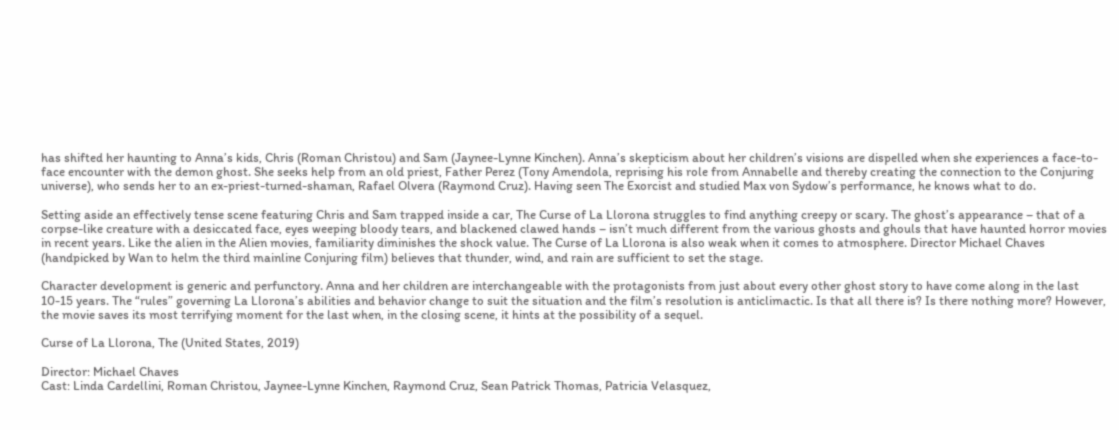has shifted her haunting to Anna’s kids, Chris (Roman Christou) and Sam (Jaynee-Lynne Kinchen). Anna’s skepticism about her children’s visions are dispelled when she experiences a face-to-face encounter with the demon ghost. She seeks help from an old priest, Father Perez (Tony Amendola, reprising his role from Annabelle and thereby creating the connection to the Conjuring universe), who sends her to an ex-priest-turned-shaman, Rafael Olvera (Raymond Cruz). Having seen The Exorcist and studied Max von Sydow’s performance, he knows what to do.

Setting aside an effectively tense scene featuring Chris and Sam trapped inside a car, The Curse of La Llorona struggles to find anything creepy or scary. The ghost’s appearance – that of a corpse-like creature with a desiccated face, eyes weeping bloody tears, and blackened clawed hands – isn’t much different from the various ghosts and ghouls that have haunted horror movies in recent years. Like the alien in the Alien movies, familiarity diminishes the shock value. The Curse of La Llorona is also weak when it comes to atmosphere. Director Michael Chaves (handpicked by Wan to helm the third mainline Conjuring film) believes that thunder, wind, and rain are sufficient to set the stage.

Character development is generic and perfunctory. Anna and her children are interchangeable with the protagonists from just about every other ghost story to have come along in the last 10-15 years. The “rules” governing La Llorona’s abilities and behavior change to suit the situation and the film’s resolution is anticlimactic. Is that all there is? Is there nothing more? However, the movie saves its most terrifying moment for the last when, in the closing scene, it hints at the possibility of a sequel.

Curse of La Llorona, The (United States, 2019)

Director: Michael Chaves
Cast: Linda Cardellini, Roman Christou, Jaynee-Lynne Kinchen, Raymond Cruz, Sean Patrick Thomas, Patricia Velasquez,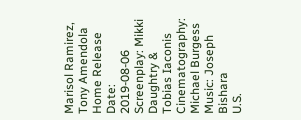Marisol Ramirez, Tony Amendola
Home Release Date: 2019-08-06
Screenplay: Mikki Daughtry & Tobias Iaconis
Cinematography: Michael Burgess
Music: Joseph Bishara
U.S.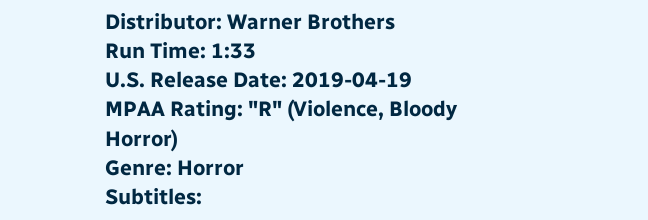Distributor: Warner Brothers
Run Time: 1:33
U.S. Release Date: 2019-04-19
MPAA Rating: "R" (Violence, Bloody Horror)
Genre: Horror
Subtitles: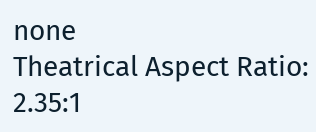none
Theatrical Aspect Ratio: 2.35:1